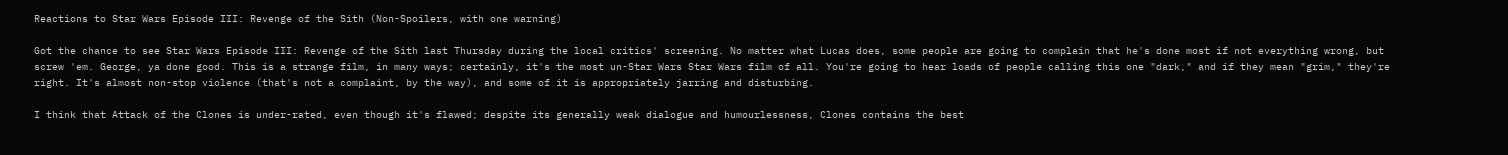Reactions to Star Wars Episode III: Revenge of the Sith (Non-Spoilers, with one warning)

Got the chance to see Star Wars Episode III: Revenge of the Sith last Thursday during the local critics' screening. No matter what Lucas does, some people are going to complain that he's done most if not everything wrong, but screw 'em. George, ya done good. This is a strange film, in many ways; certainly, it's the most un-Star Wars Star Wars film of all. You're going to hear loads of people calling this one "dark," and if they mean "grim," they're right. It's almost non-stop violence (that's not a complaint, by the way), and some of it is appropriately jarring and disturbing.

I think that Attack of the Clones is under-rated, even though it's flawed; despite its generally weak dialogue and humourlessness, Clones contains the best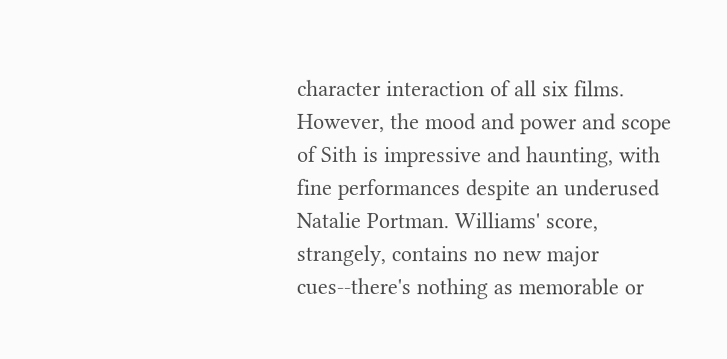character interaction of all six films. However, the mood and power and scope of Sith is impressive and haunting, with fine performances despite an underused Natalie Portman. Williams' score, strangely, contains no new major cues--there's nothing as memorable or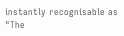instantly recognisable as "The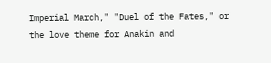Imperial March," "Duel of the Fates," or the love theme for Anakin and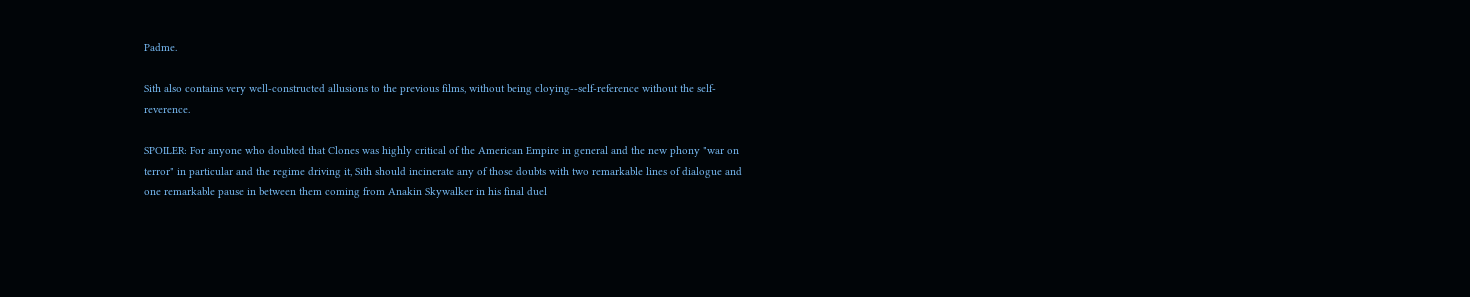Padme.

Sith also contains very well-constructed allusions to the previous films, without being cloying--self-reference without the self-reverence.

SPOILER: For anyone who doubted that Clones was highly critical of the American Empire in general and the new phony "war on terror" in particular and the regime driving it, Sith should incinerate any of those doubts with two remarkable lines of dialogue and one remarkable pause in between them coming from Anakin Skywalker in his final duel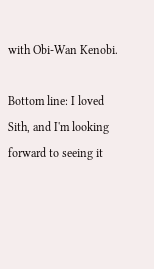with Obi-Wan Kenobi.

Bottom line: I loved Sith, and I'm looking forward to seeing it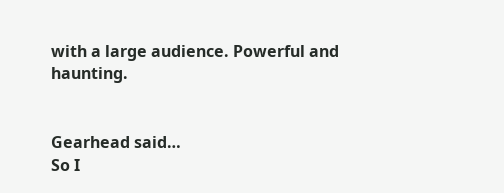with a large audience. Powerful and haunting.


Gearhead said…
So I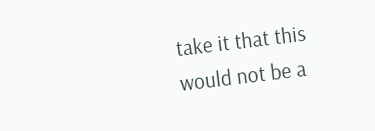take it that this would not be a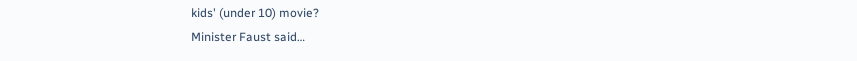kids' (under 10) movie?
Minister Faust said…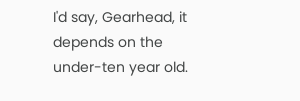I'd say, Gearhead, it depends on the under-ten year old.